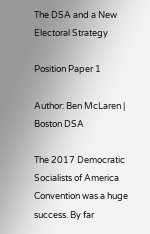The DSA and a New Electoral Strategy

Position Paper 1

Author: Ben McLaren | Boston DSA

The 2017 Democratic Socialists of America Convention was a huge success. By far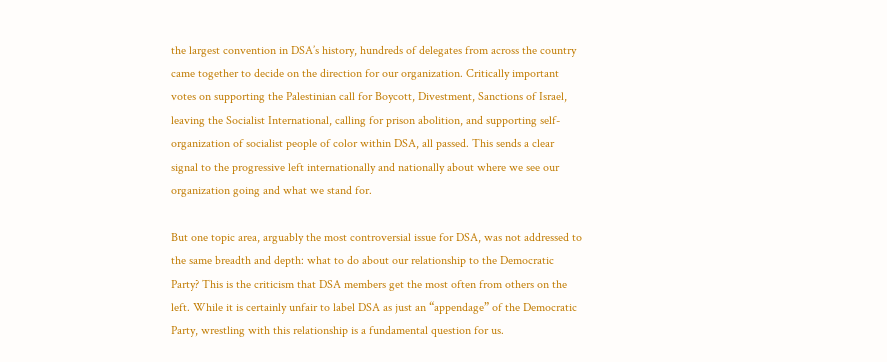the largest convention in DSA’s history, hundreds of delegates from across the country came together to decide on the direction for our organization. Critically important votes on supporting the Palestinian call for Boycott, Divestment, Sanctions of Israel, leaving the Socialist International, calling for prison abolition, and supporting self-organization of socialist people of color within DSA, all passed. This sends a clear signal to the progressive left internationally and nationally about where we see our organization going and what we stand for.

But one topic area, arguably the most controversial issue for DSA, was not addressed to the same breadth and depth: what to do about our relationship to the Democratic Party? This is the criticism that DSA members get the most often from others on the left. While it is certainly unfair to label DSA as just an “appendage” of the Democratic Party, wrestling with this relationship is a fundamental question for us.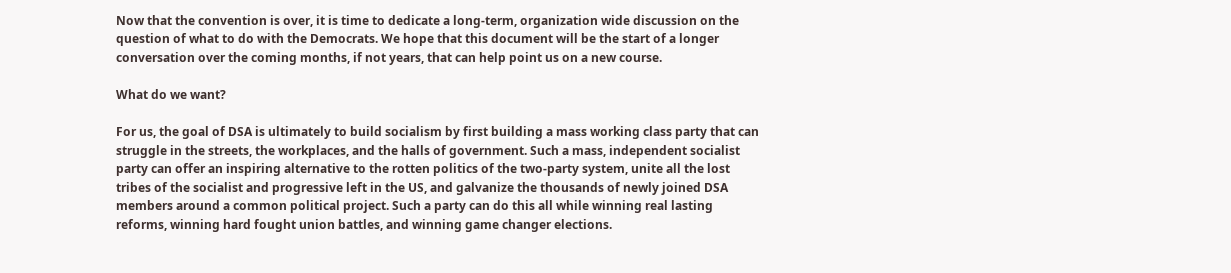Now that the convention is over, it is time to dedicate a long-term, organization wide discussion on the question of what to do with the Democrats. We hope that this document will be the start of a longer conversation over the coming months, if not years, that can help point us on a new course.

What do we want?

For us, the goal of DSA is ultimately to build socialism by first building a mass working class party that can struggle in the streets, the workplaces, and the halls of government. Such a mass, independent socialist party can offer an inspiring alternative to the rotten politics of the two-party system, unite all the lost tribes of the socialist and progressive left in the US, and galvanize the thousands of newly joined DSA members around a common political project. Such a party can do this all while winning real lasting reforms, winning hard fought union battles, and winning game changer elections.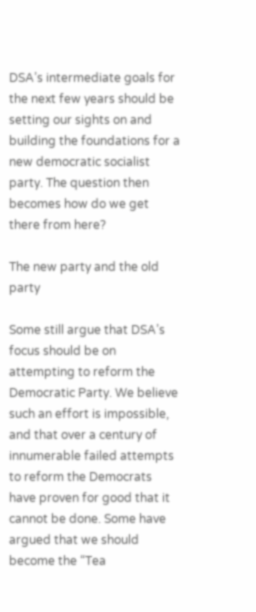DSA’s intermediate goals for the next few years should be setting our sights on and building the foundations for a new democratic socialist party. The question then becomes how do we get there from here?

The new party and the old party

Some still argue that DSA’s focus should be on attempting to reform the Democratic Party. We believe such an effort is impossible, and that over a century of innumerable failed attempts to reform the Democrats have proven for good that it cannot be done. Some have argued that we should become the “Tea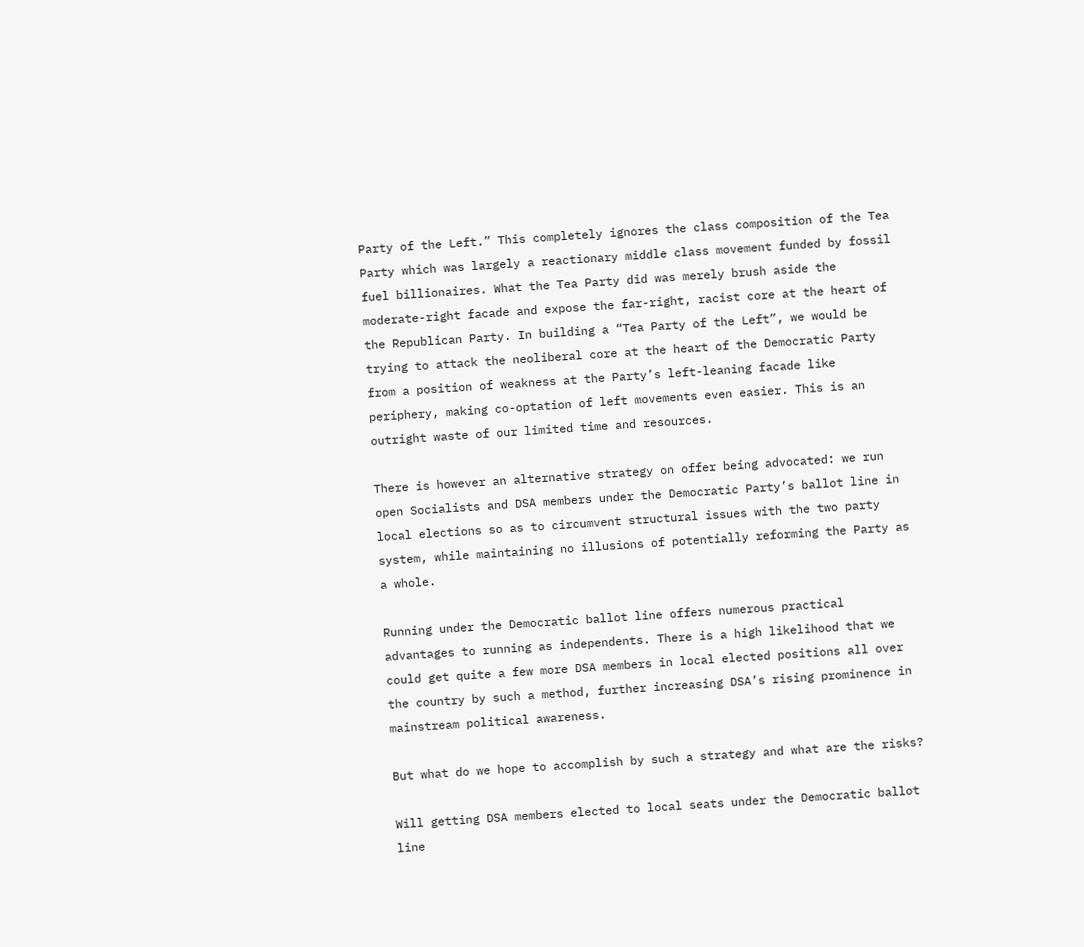Party of the Left.” This completely ignores the class composition of the Tea Party which was largely a reactionary middle class movement funded by fossil fuel billionaires. What the Tea Party did was merely brush aside the moderate-right facade and expose the far-right, racist core at the heart of the Republican Party. In building a “Tea Party of the Left”, we would be trying to attack the neoliberal core at the heart of the Democratic Party from a position of weakness at the Party’s left-leaning facade like periphery, making co-optation of left movements even easier. This is an outright waste of our limited time and resources.

There is however an alternative strategy on offer being advocated: we run open Socialists and DSA members under the Democratic Party’s ballot line in local elections so as to circumvent structural issues with the two party system, while maintaining no illusions of potentially reforming the Party as a whole.

Running under the Democratic ballot line offers numerous practical advantages to running as independents. There is a high likelihood that we could get quite a few more DSA members in local elected positions all over the country by such a method, further increasing DSA’s rising prominence in mainstream political awareness.

But what do we hope to accomplish by such a strategy and what are the risks?

Will getting DSA members elected to local seats under the Democratic ballot line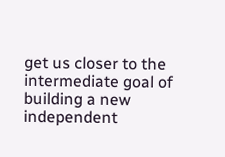get us closer to the intermediate goal of building a new independent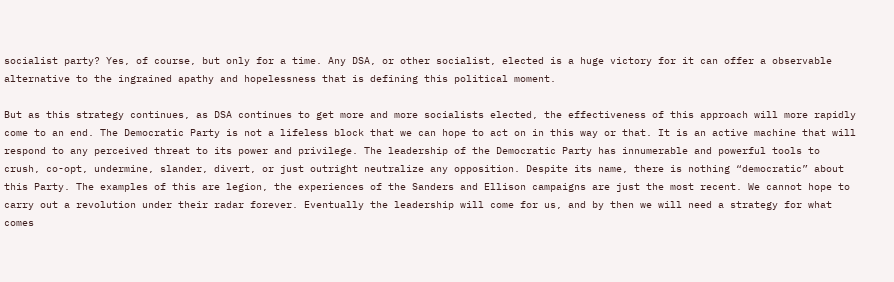socialist party? Yes, of course, but only for a time. Any DSA, or other socialist, elected is a huge victory for it can offer a observable alternative to the ingrained apathy and hopelessness that is defining this political moment.

But as this strategy continues, as DSA continues to get more and more socialists elected, the effectiveness of this approach will more rapidly come to an end. The Democratic Party is not a lifeless block that we can hope to act on in this way or that. It is an active machine that will respond to any perceived threat to its power and privilege. The leadership of the Democratic Party has innumerable and powerful tools to crush, co-opt, undermine, slander, divert, or just outright neutralize any opposition. Despite its name, there is nothing “democratic” about this Party. The examples of this are legion, the experiences of the Sanders and Ellison campaigns are just the most recent. We cannot hope to carry out a revolution under their radar forever. Eventually the leadership will come for us, and by then we will need a strategy for what comes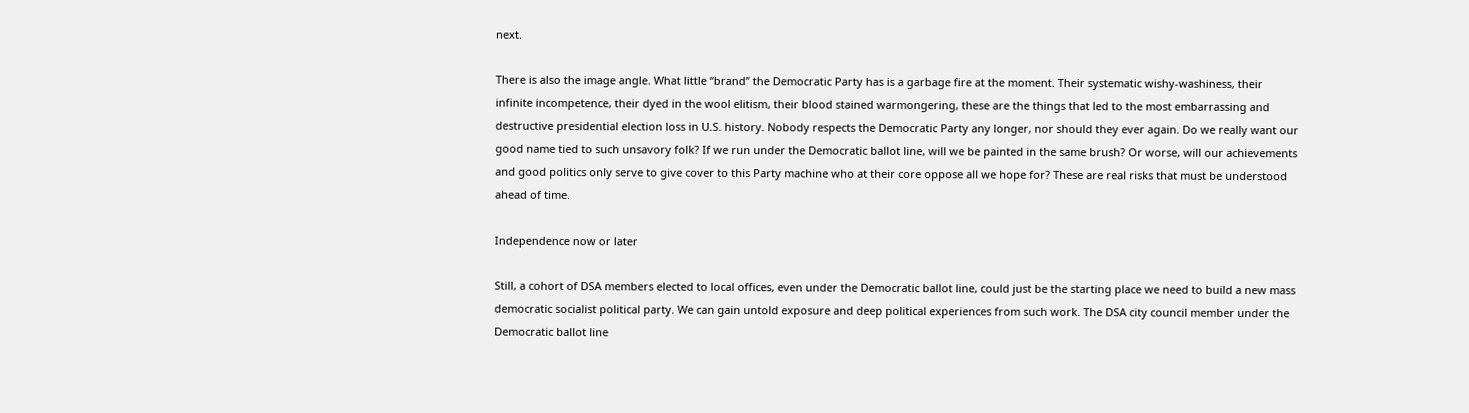next.

There is also the image angle. What little “brand” the Democratic Party has is a garbage fire at the moment. Their systematic wishy-washiness, their infinite incompetence, their dyed in the wool elitism, their blood stained warmongering, these are the things that led to the most embarrassing and destructive presidential election loss in U.S. history. Nobody respects the Democratic Party any longer, nor should they ever again. Do we really want our good name tied to such unsavory folk? If we run under the Democratic ballot line, will we be painted in the same brush? Or worse, will our achievements and good politics only serve to give cover to this Party machine who at their core oppose all we hope for? These are real risks that must be understood ahead of time.

Independence now or later

Still, a cohort of DSA members elected to local offices, even under the Democratic ballot line, could just be the starting place we need to build a new mass democratic socialist political party. We can gain untold exposure and deep political experiences from such work. The DSA city council member under the Democratic ballot line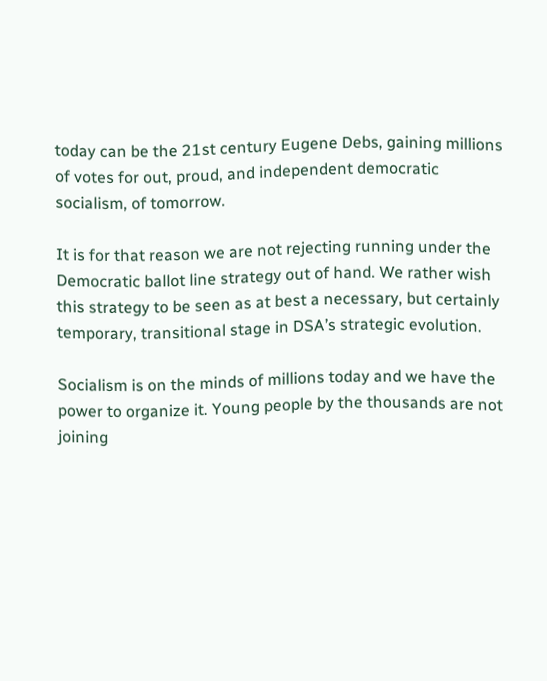today can be the 21st century Eugene Debs, gaining millions of votes for out, proud, and independent democratic socialism, of tomorrow.

It is for that reason we are not rejecting running under the Democratic ballot line strategy out of hand. We rather wish this strategy to be seen as at best a necessary, but certainly temporary, transitional stage in DSA’s strategic evolution.

Socialism is on the minds of millions today and we have the power to organize it. Young people by the thousands are not joining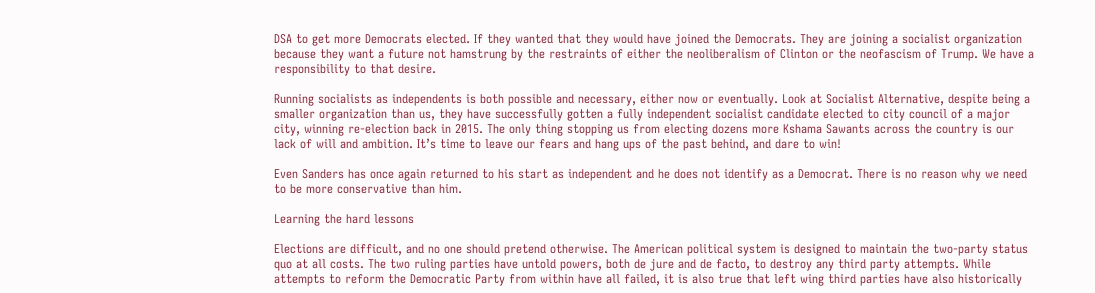DSA to get more Democrats elected. If they wanted that they would have joined the Democrats. They are joining a socialist organization because they want a future not hamstrung by the restraints of either the neoliberalism of Clinton or the neofascism of Trump. We have a responsibility to that desire.

Running socialists as independents is both possible and necessary, either now or eventually. Look at Socialist Alternative, despite being a smaller organization than us, they have successfully gotten a fully independent socialist candidate elected to city council of a major city, winning re-election back in 2015. The only thing stopping us from electing dozens more Kshama Sawants across the country is our lack of will and ambition. It’s time to leave our fears and hang ups of the past behind, and dare to win!

Even Sanders has once again returned to his start as independent and he does not identify as a Democrat. There is no reason why we need to be more conservative than him.

Learning the hard lessons

Elections are difficult, and no one should pretend otherwise. The American political system is designed to maintain the two-party status quo at all costs. The two ruling parties have untold powers, both de jure and de facto, to destroy any third party attempts. While attempts to reform the Democratic Party from within have all failed, it is also true that left wing third parties have also historically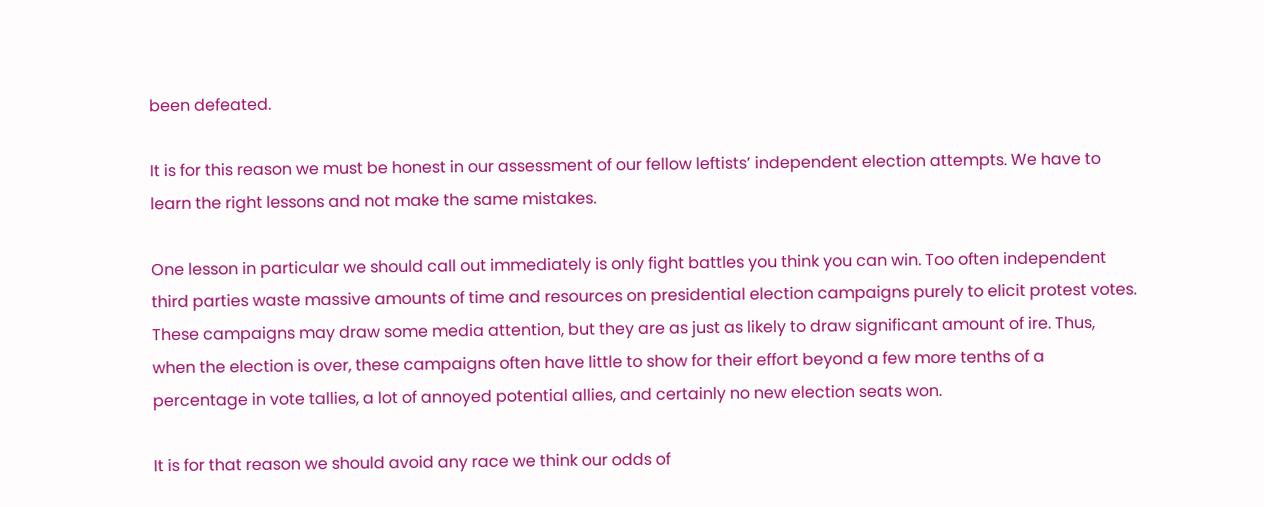been defeated.

It is for this reason we must be honest in our assessment of our fellow leftists’ independent election attempts. We have to learn the right lessons and not make the same mistakes.

One lesson in particular we should call out immediately is only fight battles you think you can win. Too often independent third parties waste massive amounts of time and resources on presidential election campaigns purely to elicit protest votes. These campaigns may draw some media attention, but they are as just as likely to draw significant amount of ire. Thus, when the election is over, these campaigns often have little to show for their effort beyond a few more tenths of a percentage in vote tallies, a lot of annoyed potential allies, and certainly no new election seats won.

It is for that reason we should avoid any race we think our odds of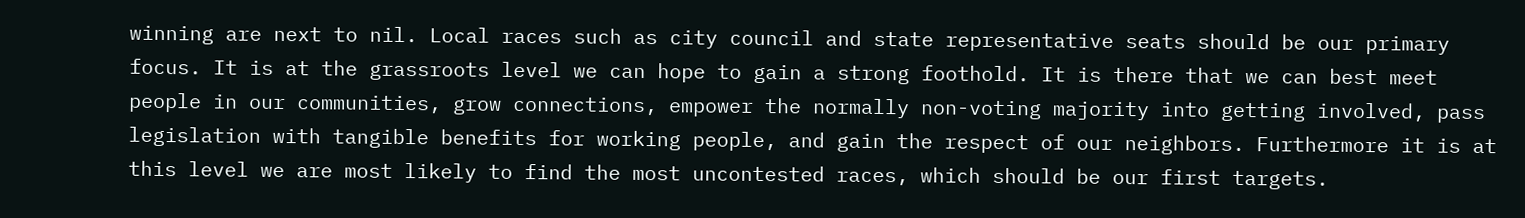winning are next to nil. Local races such as city council and state representative seats should be our primary focus. It is at the grassroots level we can hope to gain a strong foothold. It is there that we can best meet people in our communities, grow connections, empower the normally non-voting majority into getting involved, pass legislation with tangible benefits for working people, and gain the respect of our neighbors. Furthermore it is at this level we are most likely to find the most uncontested races, which should be our first targets.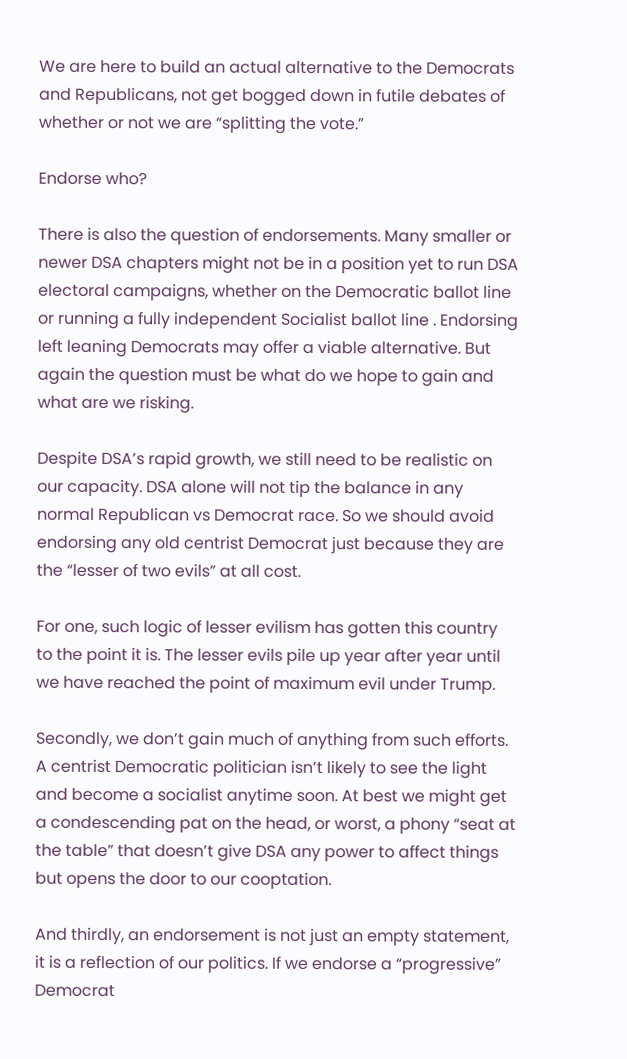We are here to build an actual alternative to the Democrats and Republicans, not get bogged down in futile debates of whether or not we are “splitting the vote.”

Endorse who?

There is also the question of endorsements. Many smaller or newer DSA chapters might not be in a position yet to run DSA electoral campaigns, whether on the Democratic ballot line or running a fully independent Socialist ballot line . Endorsing left leaning Democrats may offer a viable alternative. But again the question must be what do we hope to gain and what are we risking.

Despite DSA’s rapid growth, we still need to be realistic on our capacity. DSA alone will not tip the balance in any normal Republican vs Democrat race. So we should avoid endorsing any old centrist Democrat just because they are the “lesser of two evils” at all cost.

For one, such logic of lesser evilism has gotten this country to the point it is. The lesser evils pile up year after year until we have reached the point of maximum evil under Trump.

Secondly, we don’t gain much of anything from such efforts. A centrist Democratic politician isn’t likely to see the light and become a socialist anytime soon. At best we might get a condescending pat on the head, or worst, a phony “seat at the table” that doesn’t give DSA any power to affect things but opens the door to our cooptation.

And thirdly, an endorsement is not just an empty statement, it is a reflection of our politics. If we endorse a “progressive” Democrat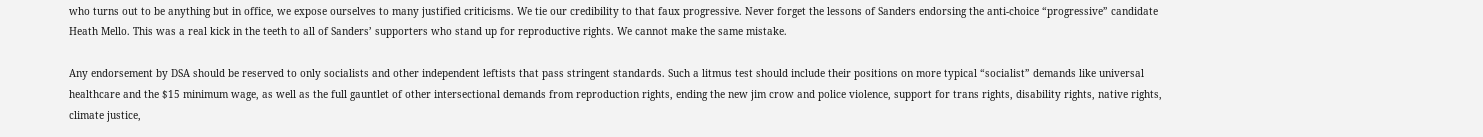who turns out to be anything but in office, we expose ourselves to many justified criticisms. We tie our credibility to that faux progressive. Never forget the lessons of Sanders endorsing the anti-choice “progressive” candidate Heath Mello. This was a real kick in the teeth to all of Sanders’ supporters who stand up for reproductive rights. We cannot make the same mistake.

Any endorsement by DSA should be reserved to only socialists and other independent leftists that pass stringent standards. Such a litmus test should include their positions on more typical “socialist” demands like universal healthcare and the $15 minimum wage, as well as the full gauntlet of other intersectional demands from reproduction rights, ending the new jim crow and police violence, support for trans rights, disability rights, native rights, climate justice,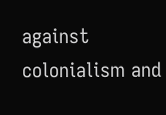against colonialism and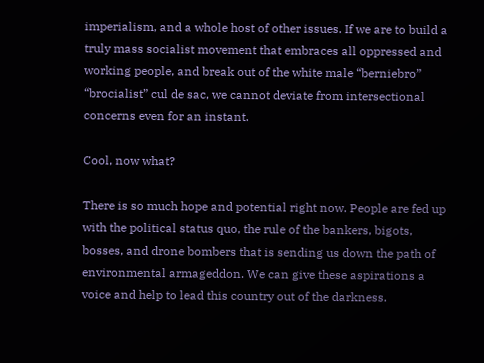imperialism, and a whole host of other issues. If we are to build a truly mass socialist movement that embraces all oppressed and working people, and break out of the white male “berniebro” “brocialist” cul de sac, we cannot deviate from intersectional concerns even for an instant.

Cool, now what?

There is so much hope and potential right now. People are fed up with the political status quo, the rule of the bankers, bigots, bosses, and drone bombers that is sending us down the path of environmental armageddon. We can give these aspirations a voice and help to lead this country out of the darkness.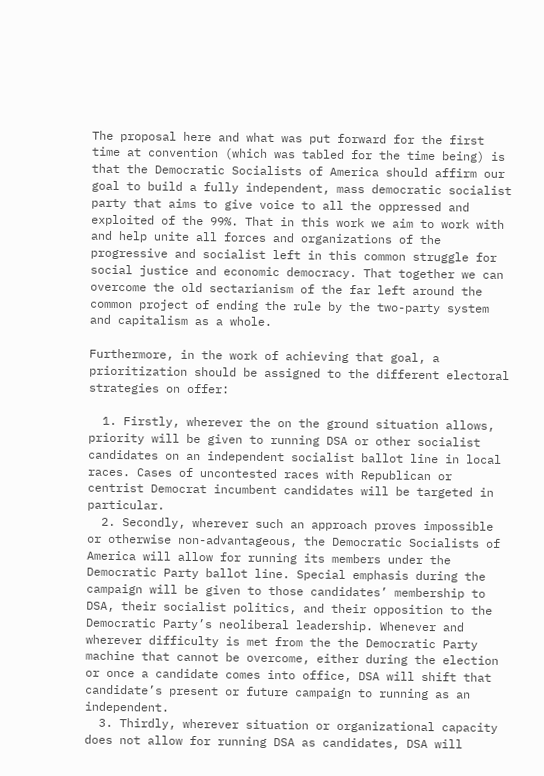The proposal here and what was put forward for the first time at convention (which was tabled for the time being) is that the Democratic Socialists of America should affirm our goal to build a fully independent, mass democratic socialist party that aims to give voice to all the oppressed and exploited of the 99%. That in this work we aim to work with and help unite all forces and organizations of the progressive and socialist left in this common struggle for social justice and economic democracy. That together we can overcome the old sectarianism of the far left around the common project of ending the rule by the two-party system and capitalism as a whole.

Furthermore, in the work of achieving that goal, a prioritization should be assigned to the different electoral strategies on offer:

  1. Firstly, wherever the on the ground situation allows, priority will be given to running DSA or other socialist candidates on an independent socialist ballot line in local races. Cases of uncontested races with Republican or centrist Democrat incumbent candidates will be targeted in particular.
  2. Secondly, wherever such an approach proves impossible or otherwise non-advantageous, the Democratic Socialists of America will allow for running its members under the Democratic Party ballot line. Special emphasis during the campaign will be given to those candidates’ membership to DSA, their socialist politics, and their opposition to the Democratic Party’s neoliberal leadership. Whenever and wherever difficulty is met from the the Democratic Party machine that cannot be overcome, either during the election or once a candidate comes into office, DSA will shift that candidate’s present or future campaign to running as an independent.
  3. Thirdly, wherever situation or organizational capacity does not allow for running DSA as candidates, DSA will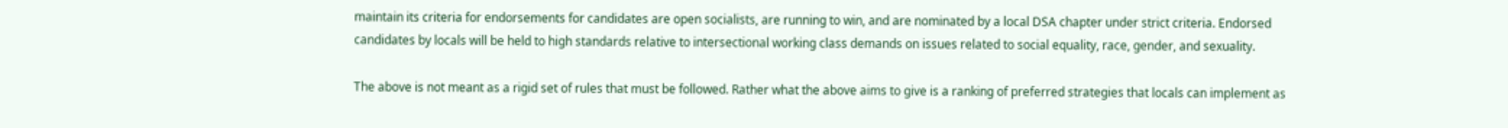maintain its criteria for endorsements for candidates are open socialists, are running to win, and are nominated by a local DSA chapter under strict criteria. Endorsed candidates by locals will be held to high standards relative to intersectional working class demands on issues related to social equality, race, gender, and sexuality.

The above is not meant as a rigid set of rules that must be followed. Rather what the above aims to give is a ranking of preferred strategies that locals can implement as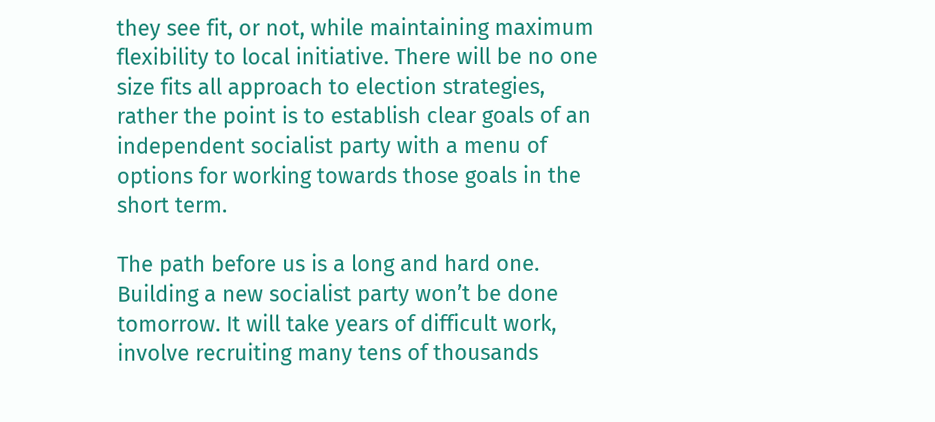they see fit, or not, while maintaining maximum flexibility to local initiative. There will be no one size fits all approach to election strategies, rather the point is to establish clear goals of an independent socialist party with a menu of options for working towards those goals in the short term.

The path before us is a long and hard one. Building a new socialist party won’t be done tomorrow. It will take years of difficult work, involve recruiting many tens of thousands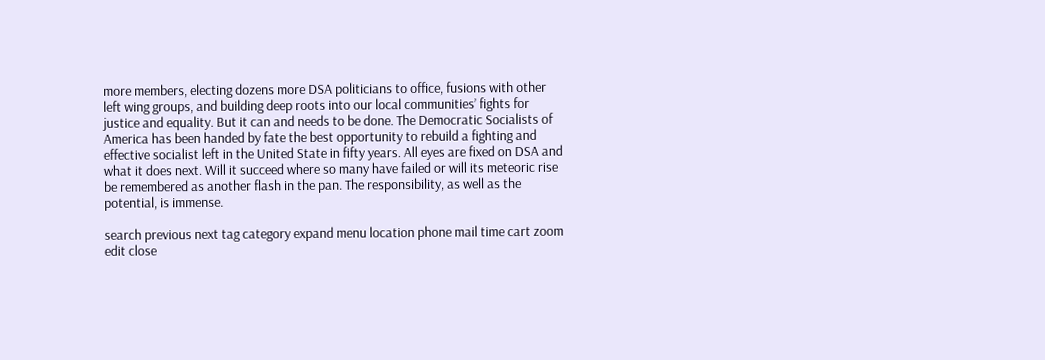more members, electing dozens more DSA politicians to office, fusions with other left wing groups, and building deep roots into our local communities’ fights for justice and equality. But it can and needs to be done. The Democratic Socialists of America has been handed by fate the best opportunity to rebuild a fighting and effective socialist left in the United State in fifty years. All eyes are fixed on DSA and what it does next. Will it succeed where so many have failed or will its meteoric rise be remembered as another flash in the pan. The responsibility, as well as the potential, is immense.

search previous next tag category expand menu location phone mail time cart zoom edit close